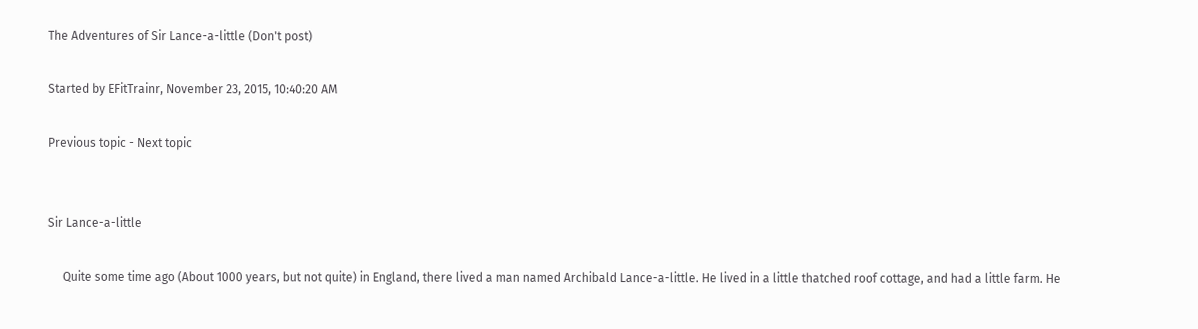The Adventures of Sir Lance-a-little (Don't post)

Started by EFitTrainr, November 23, 2015, 10:40:20 AM

Previous topic - Next topic


Sir Lance-a-little

     Quite some time ago (About 1000 years, but not quite) in England, there lived a man named Archibald Lance-a-little. He lived in a little thatched roof cottage, and had a little farm. He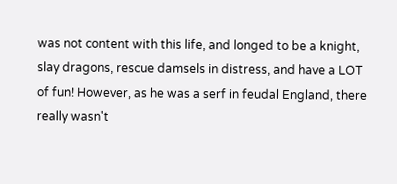was not content with this life, and longed to be a knight, slay dragons, rescue damsels in distress, and have a LOT of fun! However, as he was a serf in feudal England, there really wasn't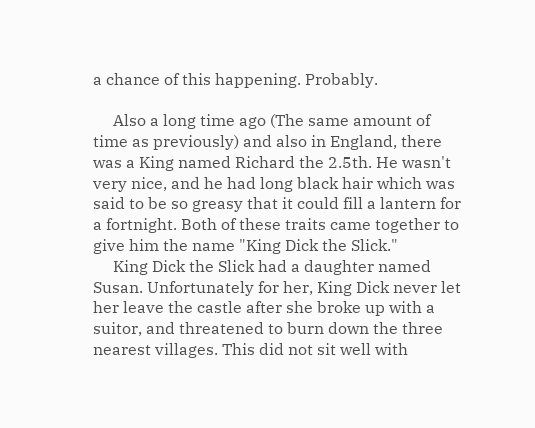a chance of this happening. Probably.

     Also a long time ago (The same amount of time as previously) and also in England, there was a King named Richard the 2.5th. He wasn't very nice, and he had long black hair which was said to be so greasy that it could fill a lantern for a fortnight. Both of these traits came together to give him the name "King Dick the Slick."
     King Dick the Slick had a daughter named Susan. Unfortunately for her, King Dick never let her leave the castle after she broke up with a suitor, and threatened to burn down the three nearest villages. This did not sit well with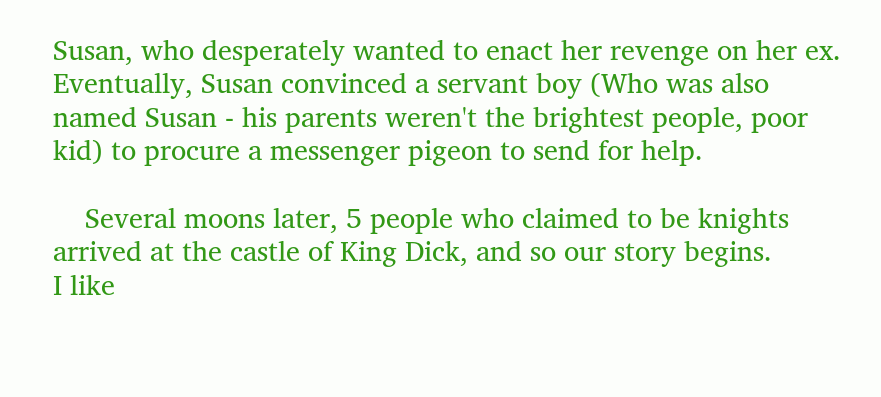Susan, who desperately wanted to enact her revenge on her ex. Eventually, Susan convinced a servant boy (Who was also named Susan - his parents weren't the brightest people, poor kid) to procure a messenger pigeon to send for help.

    Several moons later, 5 people who claimed to be knights arrived at the castle of King Dick, and so our story begins.
I like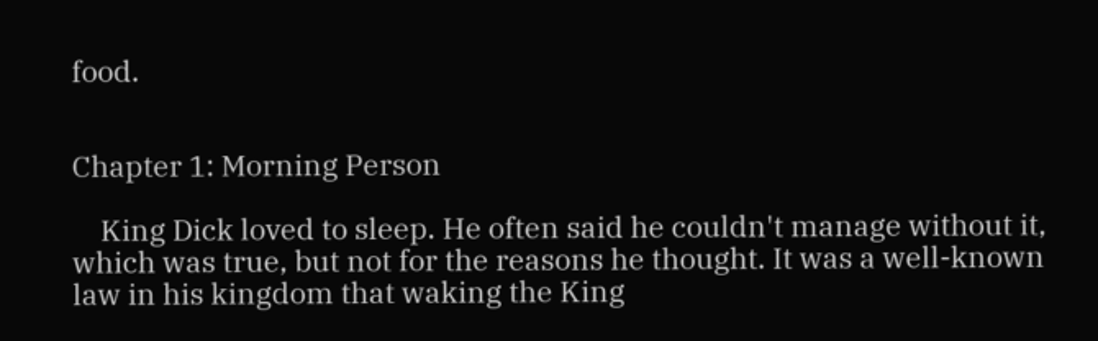food.


Chapter 1: Morning Person

    King Dick loved to sleep. He often said he couldn't manage without it, which was true, but not for the reasons he thought. It was a well-known law in his kingdom that waking the King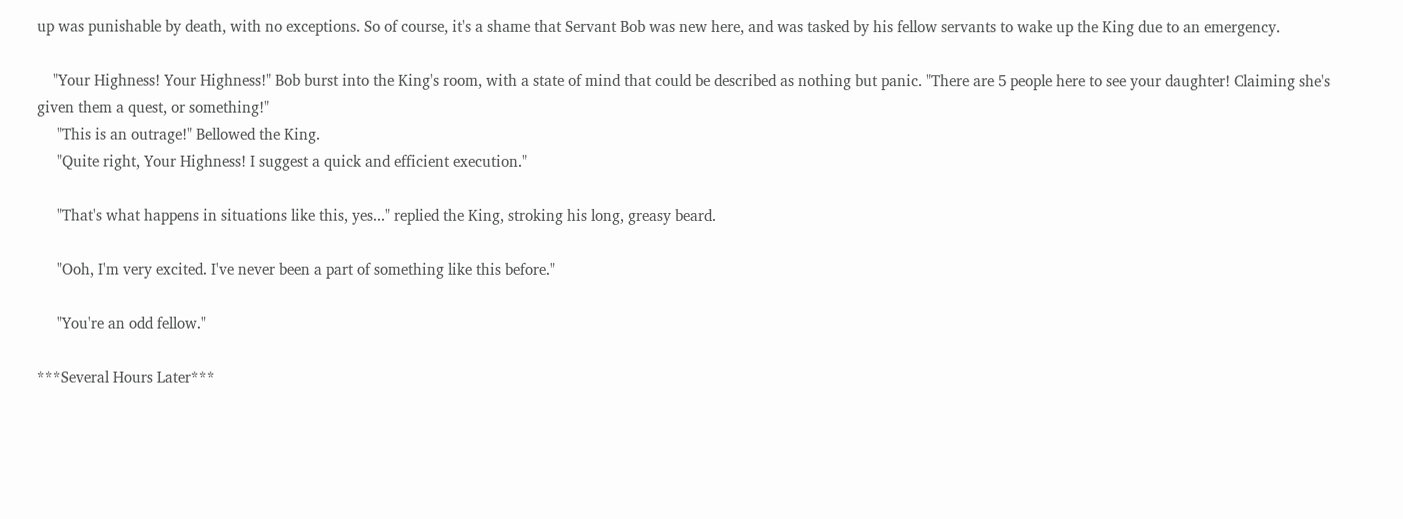up was punishable by death, with no exceptions. So of course, it's a shame that Servant Bob was new here, and was tasked by his fellow servants to wake up the King due to an emergency.

    "Your Highness! Your Highness!" Bob burst into the King's room, with a state of mind that could be described as nothing but panic. "There are 5 people here to see your daughter! Claiming she's given them a quest, or something!"
     "This is an outrage!" Bellowed the King.
     "Quite right, Your Highness! I suggest a quick and efficient execution."

     "That's what happens in situations like this, yes..." replied the King, stroking his long, greasy beard.

     "Ooh, I'm very excited. I've never been a part of something like this before."

     "You're an odd fellow."

***Several Hours Later***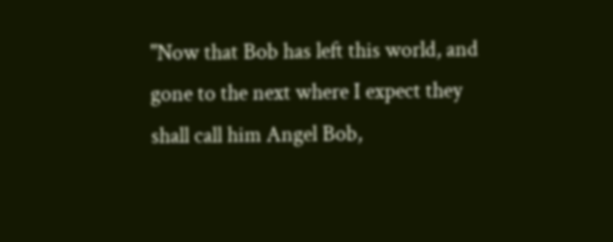"Now that Bob has left this world, and gone to the next where I expect they shall call him Angel Bob,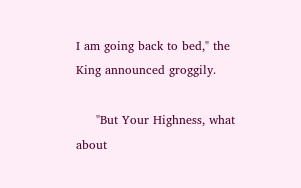I am going back to bed," the King announced groggily.

     "But Your Highness, what about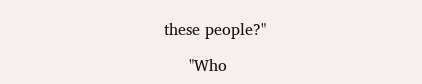these people?"

     "Who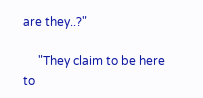are they..?"

     "They claim to be here to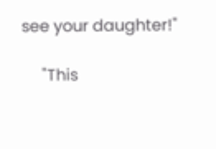see your daughter!"

     "This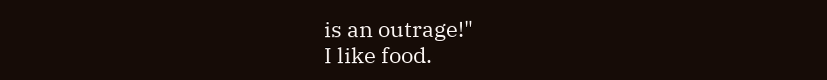is an outrage!"
I like food.